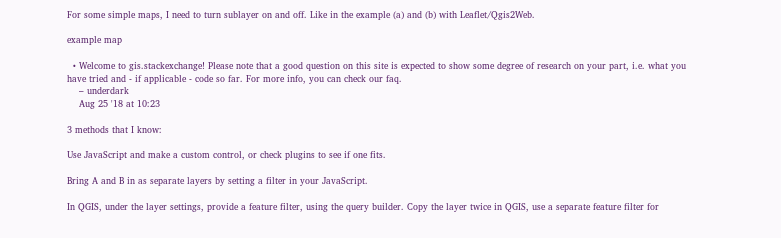For some simple maps, I need to turn sublayer on and off. Like in the example (a) and (b) with Leaflet/Qgis2Web.

example map

  • Welcome to gis.stackexchange! Please note that a good question on this site is expected to show some degree of research on your part, i.e. what you have tried and - if applicable - code so far. For more info, you can check our faq.
    – underdark
    Aug 25 '18 at 10:23

3 methods that I know:

Use JavaScript and make a custom control, or check plugins to see if one fits.

Bring A and B in as separate layers by setting a filter in your JavaScript.

In QGIS, under the layer settings, provide a feature filter, using the query builder. Copy the layer twice in QGIS, use a separate feature filter for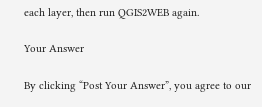each layer, then run QGIS2WEB again.

Your Answer

By clicking “Post Your Answer”, you agree to our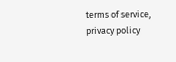terms of service, privacy policy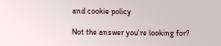and cookie policy

Not the answer you're looking for?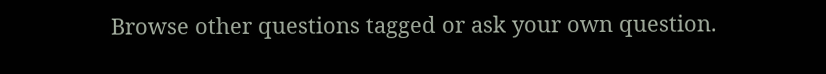Browse other questions tagged or ask your own question.